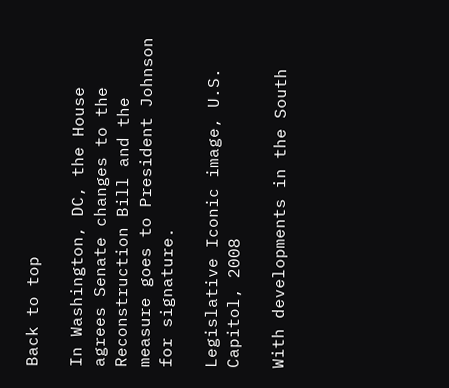Back to top

In Washington, DC, the House agrees Senate changes to the Reconstruction Bill and the measure goes to President Johnson for signature.

Legislative Iconic image, U.S. Capitol, 2008

With developments in the South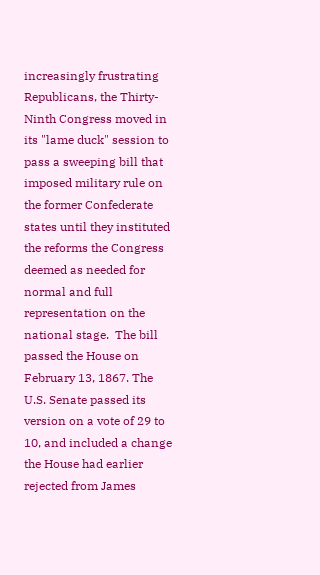increasingly frustrating Republicans, the Thirty-Ninth Congress moved in its "lame duck" session to pass a sweeping bill that imposed military rule on the former Confederate states until they instituted the reforms the Congress deemed as needed for normal and full representation on the national stage.  The bill passed the House on February 13, 1867. The U.S. Senate passed its version on a vote of 29 to 10, and included a change the House had earlier rejected from James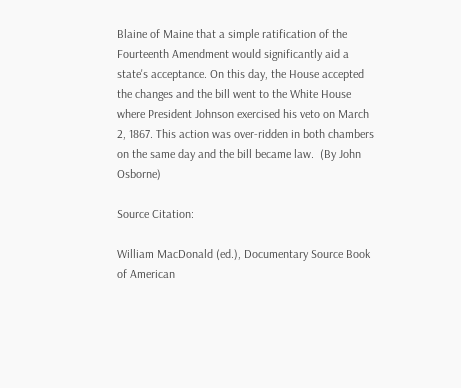Blaine of Maine that a simple ratification of the Fourteenth Amendment would significantly aid a state's acceptance. On this day, the House accepted the changes and the bill went to the White House where President Johnson exercised his veto on March 2, 1867. This action was over-ridden in both chambers on the same day and the bill became law.  (By John Osborne)

Source Citation:

William MacDonald (ed.), Documentary Source Book of American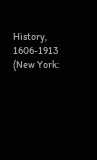History, 1606-1913 (New York: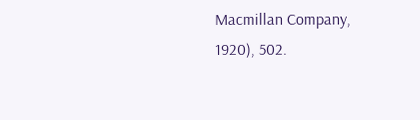Macmillan Company, 1920), 502.